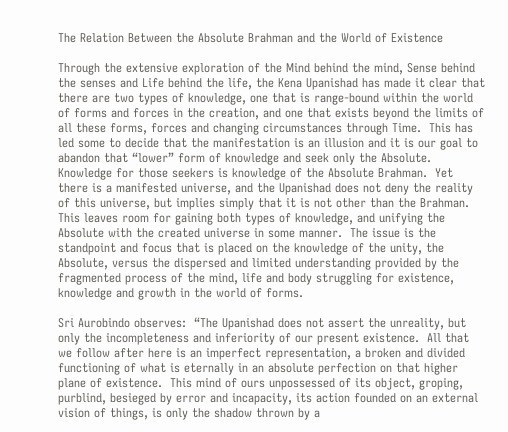The Relation Between the Absolute Brahman and the World of Existence

Through the extensive exploration of the Mind behind the mind, Sense behind the senses and Life behind the life, the Kena Upanishad has made it clear that there are two types of knowledge, one that is range-bound within the world of forms and forces in the creation, and one that exists beyond the limits of all these forms, forces and changing circumstances through Time.  This has led some to decide that the manifestation is an illusion and it is our goal to abandon that “lower” form of knowledge and seek only the Absolute.  Knowledge for those seekers is knowledge of the Absolute Brahman.  Yet there is a manifested universe, and the Upanishad does not deny the reality of this universe, but implies simply that it is not other than the Brahman.  This leaves room for gaining both types of knowledge, and unifying the Absolute with the created universe in some manner.  The issue is the standpoint and focus that is placed on the knowledge of the unity, the Absolute, versus the dispersed and limited understanding provided by the fragmented process of the mind, life and body struggling for existence, knowledge and growth in the world of forms.

Sri Aurobindo observes:  “The Upanishad does not assert the unreality, but only the incompleteness and inferiority of our present existence.  All that we follow after here is an imperfect representation, a broken and divided functioning of what is eternally in an absolute perfection on that higher plane of existence.  This mind of ours unpossessed of its object, groping, purblind, besieged by error and incapacity, its action founded on an external vision of things, is only the shadow thrown by a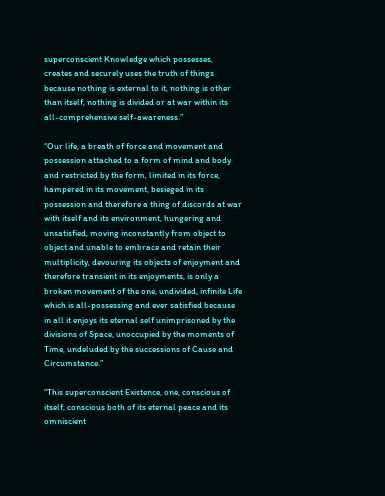superconscient Knowledge which possesses, creates and securely uses the truth of things because nothing is external to it, nothing is other than itself, nothing is divided or at war within its all-comprehensive self-awareness.”

“Our life, a breath of force and movement and possession attached to a form of mind and body and restricted by the form, limited in its force, hampered in its movement, besieged in its possession and therefore a thing of discords at war with itself and its environment, hungering and unsatisfied, moving inconstantly from object to object and unable to embrace and retain their multiplicity, devouring its objects of enjoyment and therefore transient in its enjoyments, is only a broken movement of the one, undivided, infinite Life which is all-possessing and ever satisfied because in all it enjoys its eternal self unimprisoned by the divisions of Space, unoccupied by the moments of Time, undeluded by the successions of Cause and Circumstance.”

“This superconscient Existence, one, conscious of itself, conscious both of its eternal peace and its omniscient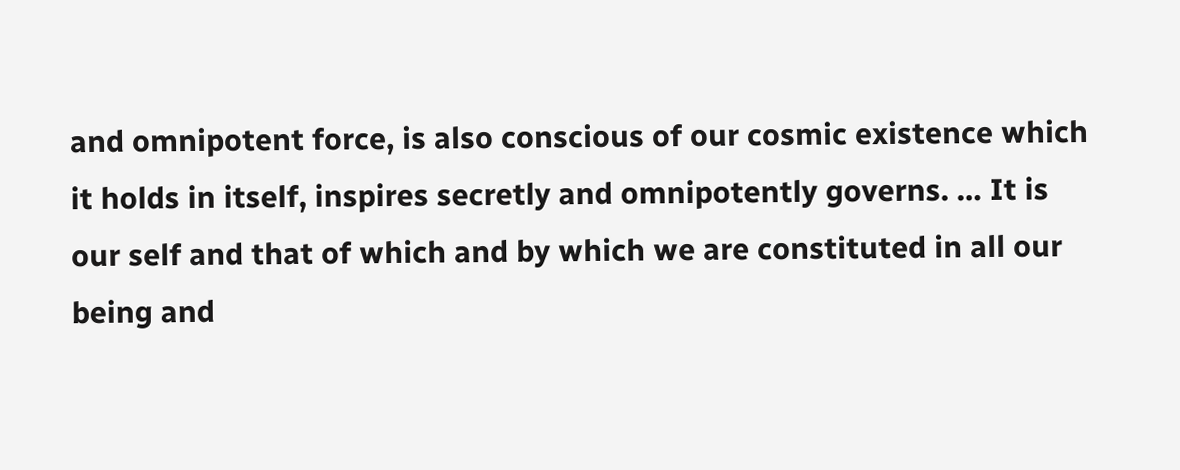and omnipotent force, is also conscious of our cosmic existence which it holds in itself, inspires secretly and omnipotently governs. … It is our self and that of which and by which we are constituted in all our being and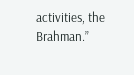activities, the Brahman.”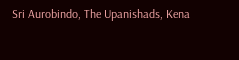Sri Aurobindo, The Upanishads, Kena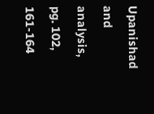Upanishad and analysis, pg. 102, 161-164